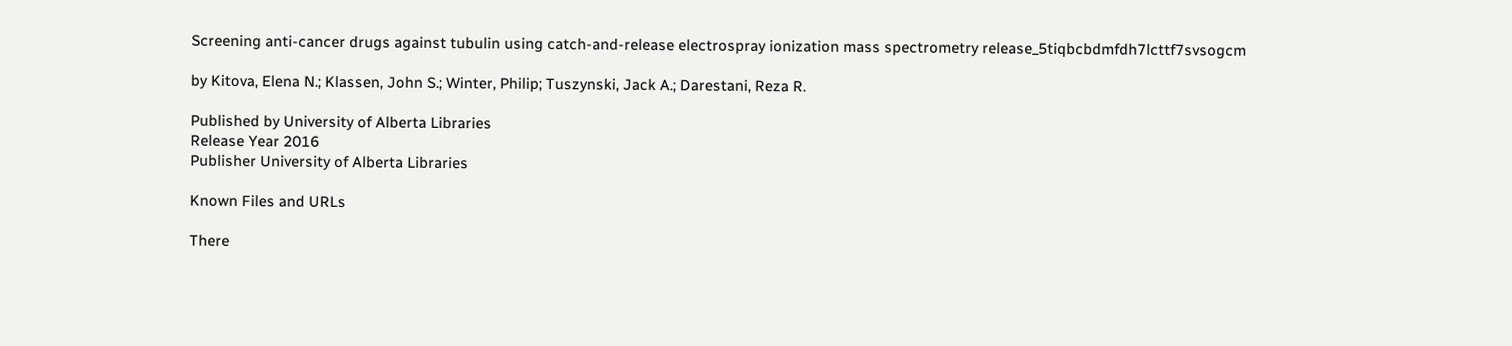Screening anti-cancer drugs against tubulin using catch-and-release electrospray ionization mass spectrometry release_5tiqbcbdmfdh7lcttf7svsogcm

by Kitova, Elena N.; Klassen, John S.; Winter, Philip; Tuszynski, Jack A.; Darestani, Reza R.

Published by University of Alberta Libraries
Release Year 2016
Publisher University of Alberta Libraries

Known Files and URLs

There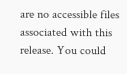are no accessible files associated with this release. You could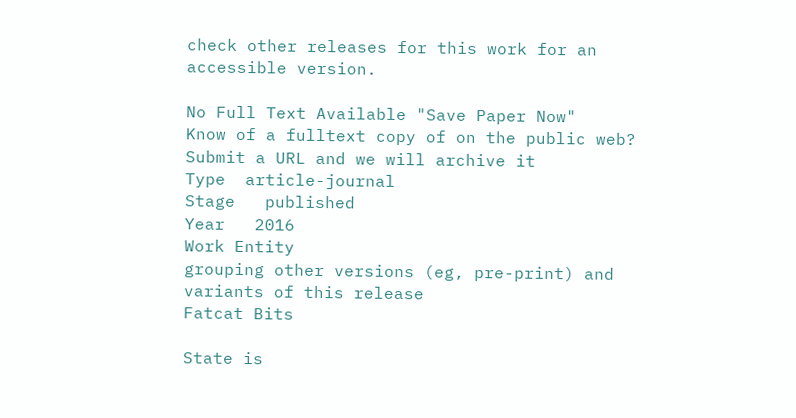check other releases for this work for an accessible version.

No Full Text Available "Save Paper Now"
Know of a fulltext copy of on the public web? Submit a URL and we will archive it
Type  article-journal
Stage   published
Year   2016
Work Entity
grouping other versions (eg, pre-print) and variants of this release
Fatcat Bits

State is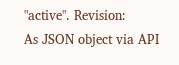"active". Revision:
As JSON object via API